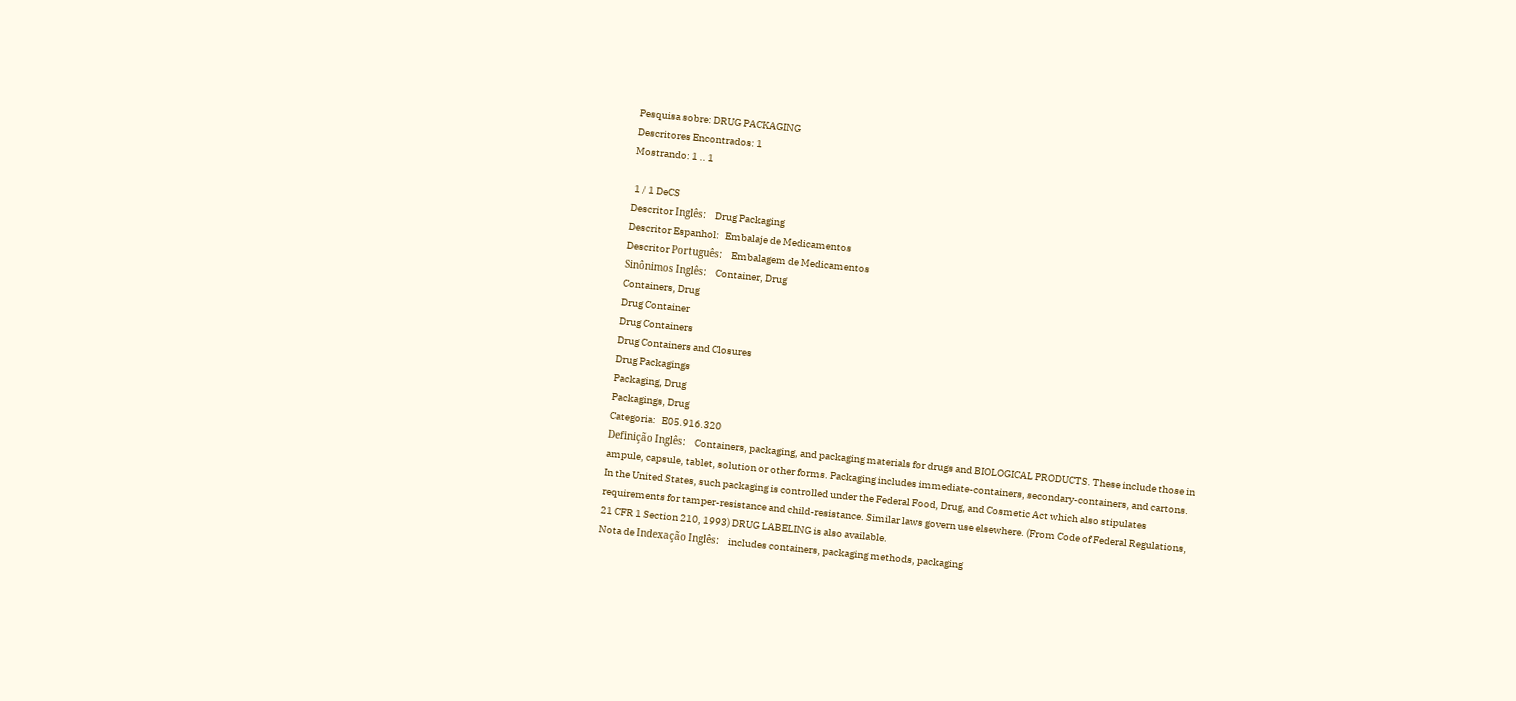Pesquisa sobre: DRUG PACKAGING
Descritores Encontrados: 1
Mostrando: 1 .. 1

 1 / 1 DeCS
Descritor Inglês:   Drug Packaging
Descritor Espanhol:   Embalaje de Medicamentos
Descritor Português:   Embalagem de Medicamentos
Sinônimos Inglês:   Container, Drug
Containers, Drug
Drug Container
Drug Containers
Drug Containers and Closures
Drug Packagings
Packaging, Drug
Packagings, Drug
Categoria:   E05.916.320
Definição Inglês:   Containers, packaging, and packaging materials for drugs and BIOLOGICAL PRODUCTS. These include those in ampule, capsule, tablet, solution or other forms. Packaging includes immediate-containers, secondary-containers, and cartons. In the United States, such packaging is controlled under the Federal Food, Drug, and Cosmetic Act which also stipulates requirements for tamper-resistance and child-resistance. Similar laws govern use elsewhere. (From Code of Federal Regulations, 21 CFR 1 Section 210, 1993) DRUG LABELING is also available.
Nota de Indexação Inglês:   includes containers, packaging methods, packaging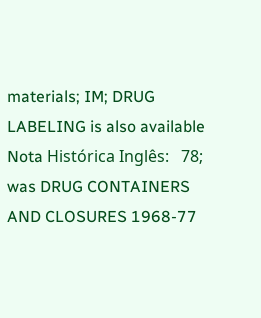materials; IM; DRUG LABELING is also available
Nota Histórica Inglês:   78; was DRUG CONTAINERS AND CLOSURES 1968-77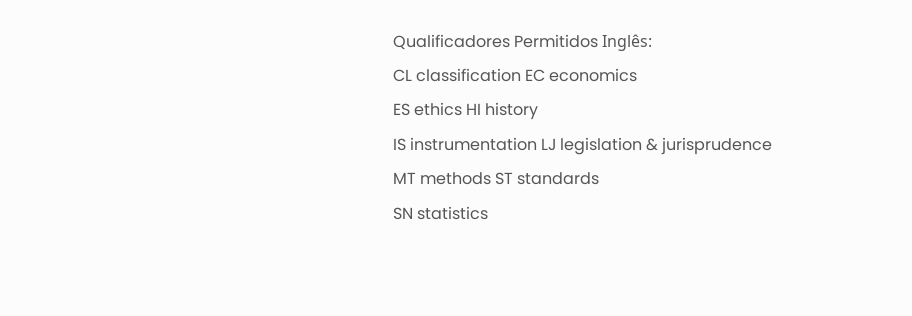Qualificadores Permitidos Inglês:
CL classification EC economics
ES ethics HI history
IS instrumentation LJ legislation & jurisprudence
MT methods ST standards
SN statistics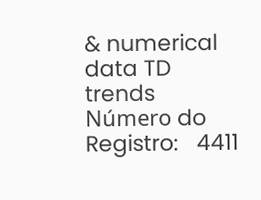& numerical data TD trends
Número do Registro:   4411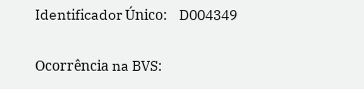Identificador Único:   D004349

Ocorrência na BVS: